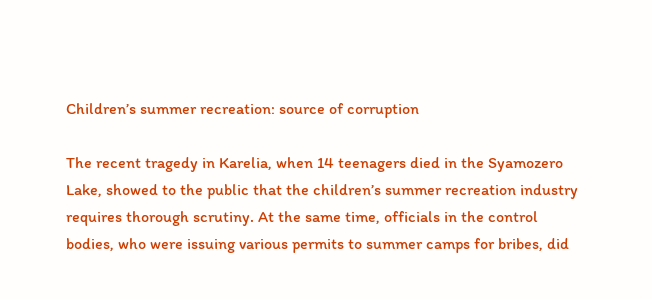Children’s summer recreation: source of corruption

The recent tragedy in Karelia, when 14 teenagers died in the Syamozero Lake, showed to the public that the children’s summer recreation industry requires thorough scrutiny. At the same time, officials in the control bodies, who were issuing various permits to summer camps for bribes, did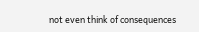not even think of consequences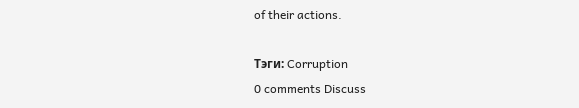of their actions.

Тэги: Corruption
0 comments Discuss